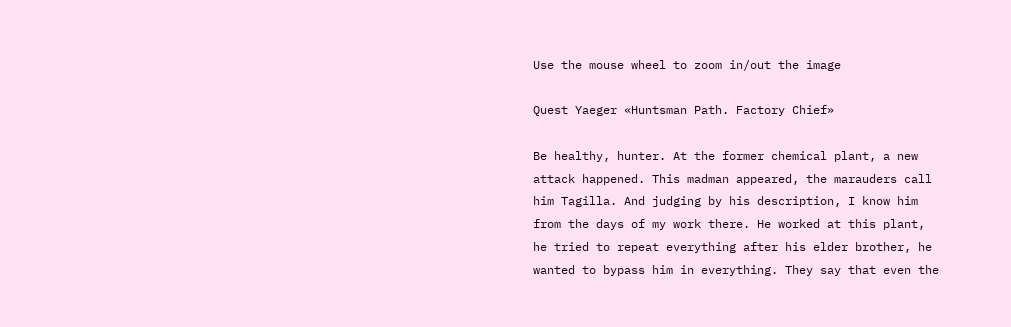Use the mouse wheel to zoom in/out the image

Quest Yaeger «Huntsman Path. Factory Chief»

Be healthy, hunter. At the former chemical plant, a new attack happened. This madman appeared, the marauders call him Tagilla. And judging by his description, I know him from the days of my work there. He worked at this plant, he tried to repeat everything after his elder brother, he wanted to bypass him in everything. They say that even the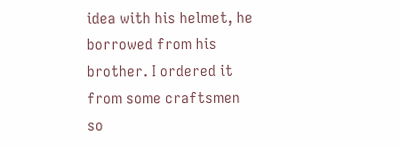idea with his helmet, he borrowed from his brother. I ordered it from some craftsmen so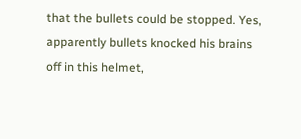that the bullets could be stopped. Yes, apparently bullets knocked his brains off in this helmet,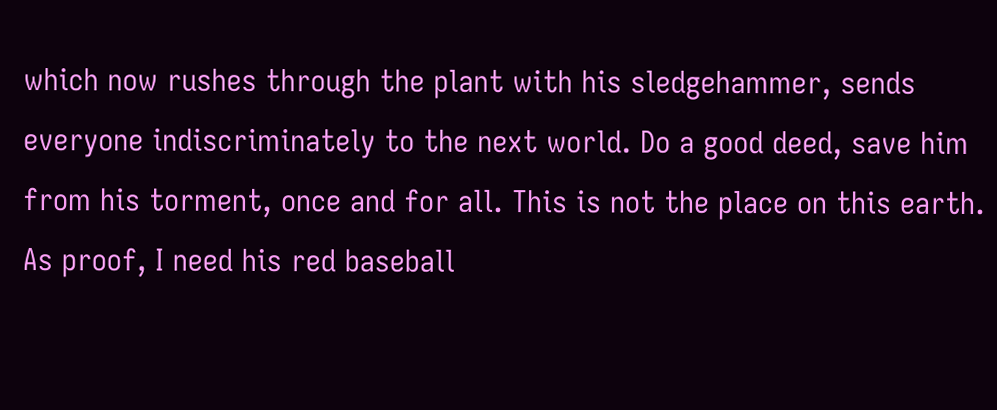which now rushes through the plant with his sledgehammer, sends everyone indiscriminately to the next world. Do a good deed, save him from his torment, once and for all. This is not the place on this earth. As proof, I need his red baseball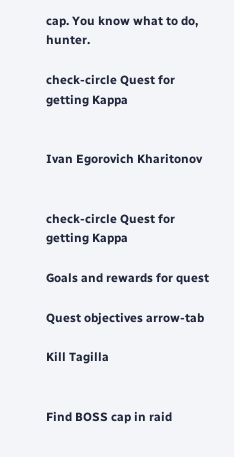cap. You know what to do, hunter.

check-circle Quest for getting Kappa


Ivan Egorovich Kharitonov


check-circle Quest for getting Kappa

Goals and rewards for quest

Quest objectives arrow-tab

Kill Tagilla


Find BOSS cap in raid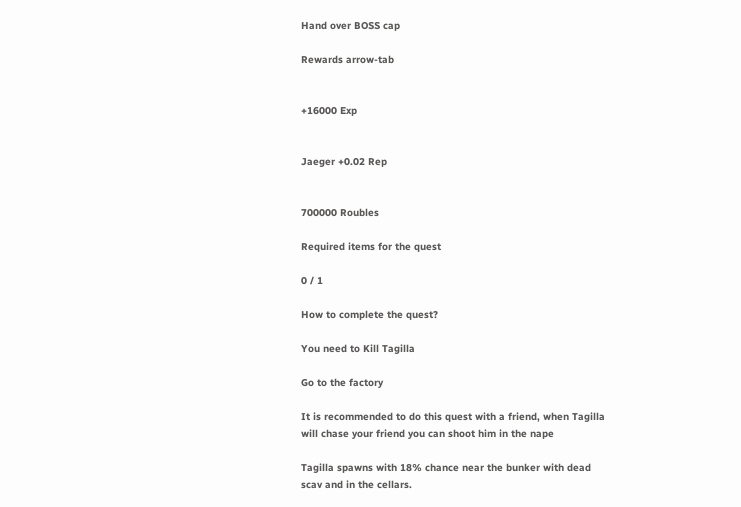Hand over BOSS cap

Rewards arrow-tab


+16000 Exp


Jaeger +0.02 Rep


700000 Roubles

Required items for the quest

0 / 1

How to complete the quest?

You need to Kill Tagilla

Go to the factory

It is recommended to do this quest with a friend, when Tagilla will chase your friend you can shoot him in the nape

Tagilla spawns with 18% chance near the bunker with dead scav and in the cellars.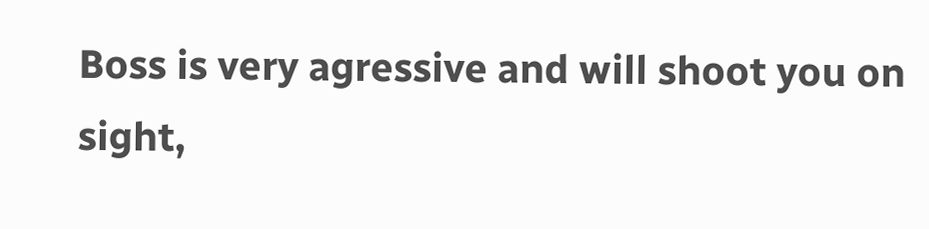Boss is very agressive and will shoot you on sight,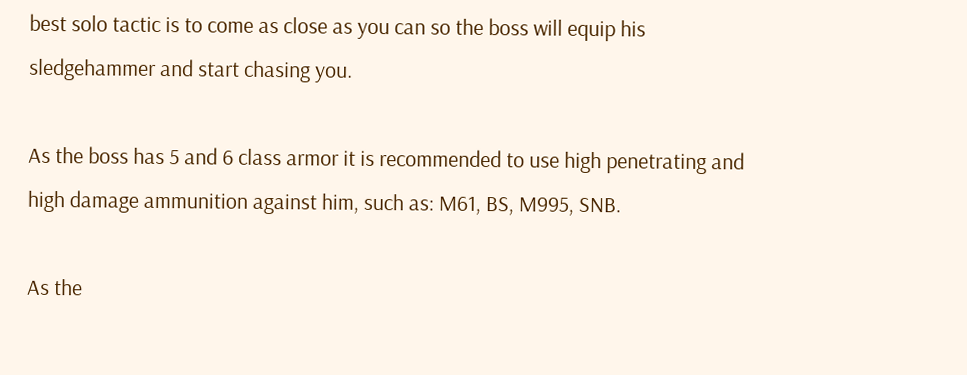best solo tactic is to come as close as you can so the boss will equip his sledgehammer and start chasing you.

As the boss has 5 and 6 class armor it is recommended to use high penetrating and high damage ammunition against him, such as: M61, BS, M995, SNB.

As the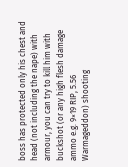boss has protected only his chest and head (not including the nape) with armour, you can try to kill him with buckshot (or any high flesh damage ammo e.g. 9×19 RIP, 5.56 Warmageddon) shooting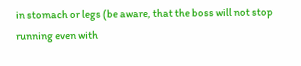in stomach or legs (be aware, that the boss will not stop running even with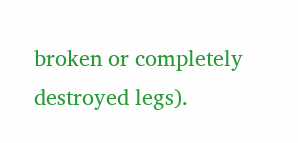broken or completely destroyed legs).